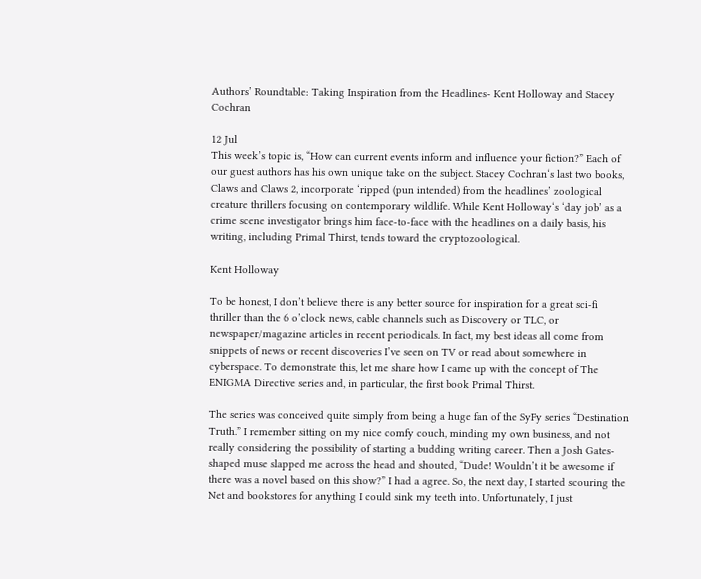Authors’ Roundtable: Taking Inspiration from the Headlines- Kent Holloway and Stacey Cochran

12 Jul
This week’s topic is, “How can current events inform and influence your fiction?” Each of our guest authors has his own unique take on the subject. Stacey Cochran‘s last two books, Claws and Claws 2, incorporate ‘ripped (pun intended) from the headlines’ zoological creature thrillers focusing on contemporary wildlife. While Kent Holloway‘s ‘day job’ as a crime scene investigator brings him face-to-face with the headlines on a daily basis, his writing, including Primal Thirst, tends toward the cryptozoological.

Kent Holloway

To be honest, I don’t believe there is any better source for inspiration for a great sci-fi thriller than the 6 o’clock news, cable channels such as Discovery or TLC, or newspaper/magazine articles in recent periodicals. In fact, my best ideas all come from snippets of news or recent discoveries I’ve seen on TV or read about somewhere in cyberspace. To demonstrate this, let me share how I came up with the concept of The ENIGMA Directive series and, in particular, the first book Primal Thirst.

The series was conceived quite simply from being a huge fan of the SyFy series “Destination Truth.” I remember sitting on my nice comfy couch, minding my own business, and not really considering the possibility of starting a budding writing career. Then a Josh Gates-shaped muse slapped me across the head and shouted, “Dude! Wouldn’t it be awesome if there was a novel based on this show?” I had a agree. So, the next day, I started scouring the Net and bookstores for anything I could sink my teeth into. Unfortunately, I just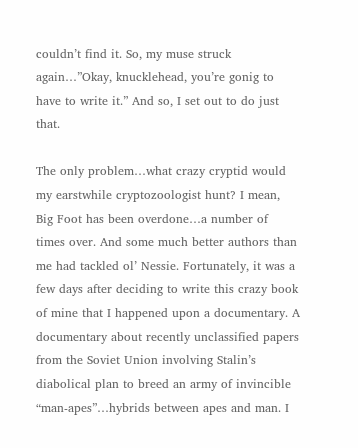couldn’t find it. So, my muse struck again…”Okay, knucklehead, you’re gonig to have to write it.” And so, I set out to do just that.

The only problem…what crazy cryptid would my earstwhile cryptozoologist hunt? I mean, Big Foot has been overdone…a number of times over. And some much better authors than me had tackled ol’ Nessie. Fortunately, it was a few days after deciding to write this crazy book of mine that I happened upon a documentary. A documentary about recently unclassified papers from the Soviet Union involving Stalin’s diabolical plan to breed an army of invincible “man-apes”…hybrids between apes and man. I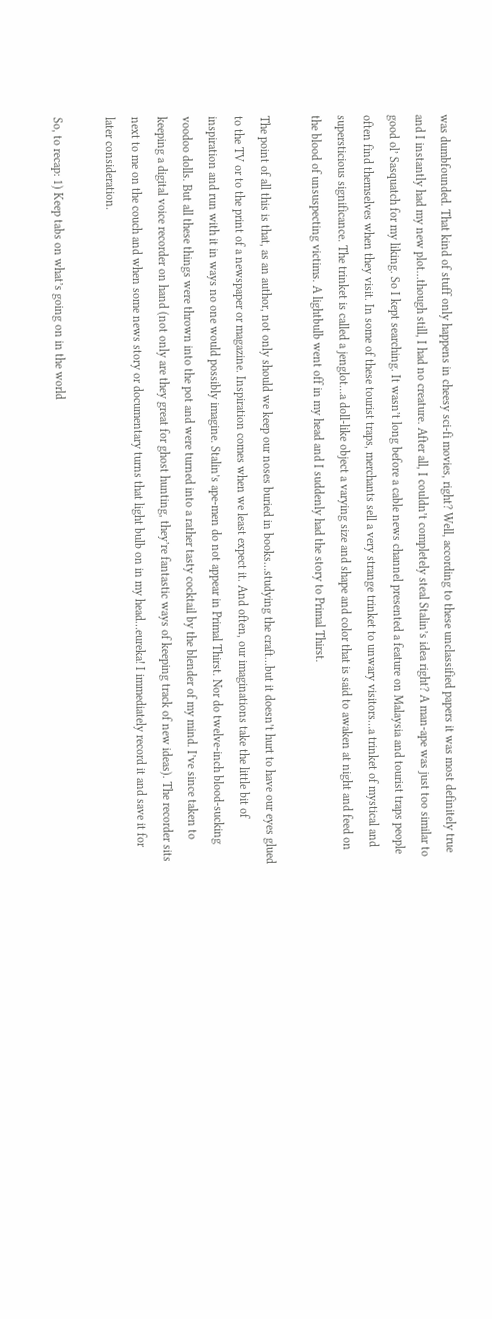was dumbfounded. That kind of stuff only happens in cheesy sci-fi movies, right? Well, according to these unclassified papers it was most definitely true and I instantly had my new plot…though still, I had no creature. After all, I couldn’t completely steal Stalin’s idea right? A man-ape was just too similar to good ol’ Sasquatch for my liking. So I kept searching. It wasn’t long before a cable news channel presented a feature on Malaysia and tourist traps people often find themselves when they visit. In some of these tourist traps, merchants sell a very strange trinket to unwary visitors…a trinket of mystical and supersticious significance. The trinket is called a jenglot…a doll-like object a varying size and shape and color that is said to awaken at night and feed on the blood of unsuspecting victims. A lightbulb went off in my head and I suddenly had the story to Primal Thirst.

The point of all this is that, as an author, not only should we keep our noses buried in books…studying the craft…but it doesn’t hurt to have our eyes glued to the TV or to the print of a newspaper or magazine. Inspiration comes when we least expect it. And often, our imaginations take the little bit of inspiration and run with it in ways no one would possibly imagine. Stalin’s ape-men do not appear in Primal Thirst. Nor do twelve-inch blood-sucking voodoo dolls. But all these things were thrown into the pot and were turned into a rather tasty cocktail by the blender of my mind. I’ve since taken to keeping a digital voice recorder on hand (not only are they great for ghost hunting, they’re fantastic ways of keeping track of new ideas). The recorder sits next to me on the couch and when some news story or documentary turns that light bulb on in my head…eureka! I immediately record it and save it for later consideration.

So, to recap: 1) Keep tabs on what’s going on in the world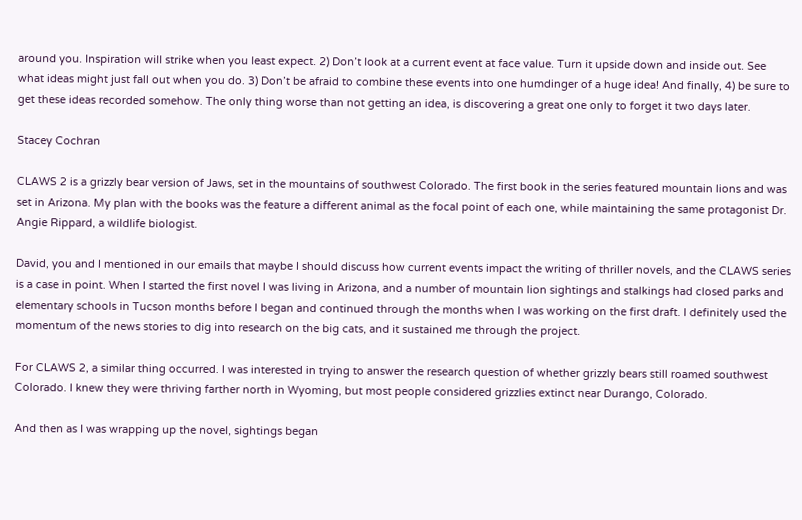around you. Inspiration will strike when you least expect. 2) Don’t look at a current event at face value. Turn it upside down and inside out. See what ideas might just fall out when you do. 3) Don’t be afraid to combine these events into one humdinger of a huge idea! And finally, 4) be sure to get these ideas recorded somehow. The only thing worse than not getting an idea, is discovering a great one only to forget it two days later.

Stacey Cochran

CLAWS 2 is a grizzly bear version of Jaws, set in the mountains of southwest Colorado. The first book in the series featured mountain lions and was set in Arizona. My plan with the books was the feature a different animal as the focal point of each one, while maintaining the same protagonist Dr. Angie Rippard, a wildlife biologist.

David, you and I mentioned in our emails that maybe I should discuss how current events impact the writing of thriller novels, and the CLAWS series is a case in point. When I started the first novel I was living in Arizona, and a number of mountain lion sightings and stalkings had closed parks and elementary schools in Tucson months before I began and continued through the months when I was working on the first draft. I definitely used the momentum of the news stories to dig into research on the big cats, and it sustained me through the project.

For CLAWS 2, a similar thing occurred. I was interested in trying to answer the research question of whether grizzly bears still roamed southwest Colorado. I knew they were thriving farther north in Wyoming, but most people considered grizzlies extinct near Durango, Colorado.

And then as I was wrapping up the novel, sightings began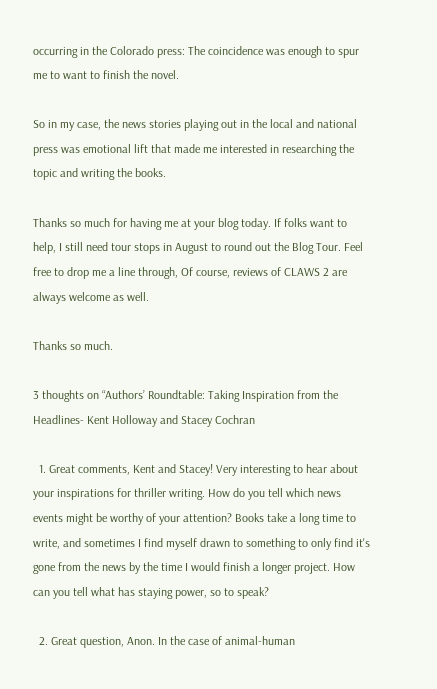occurring in the Colorado press: The coincidence was enough to spur me to want to finish the novel.

So in my case, the news stories playing out in the local and national press was emotional lift that made me interested in researching the topic and writing the books.

Thanks so much for having me at your blog today. If folks want to help, I still need tour stops in August to round out the Blog Tour. Feel free to drop me a line through, Of course, reviews of CLAWS 2 are always welcome as well.

Thanks so much.

3 thoughts on “Authors’ Roundtable: Taking Inspiration from the Headlines- Kent Holloway and Stacey Cochran

  1. Great comments, Kent and Stacey! Very interesting to hear about your inspirations for thriller writing. How do you tell which news events might be worthy of your attention? Books take a long time to write, and sometimes I find myself drawn to something to only find it's gone from the news by the time I would finish a longer project. How can you tell what has staying power, so to speak?

  2. Great question, Anon. In the case of animal-human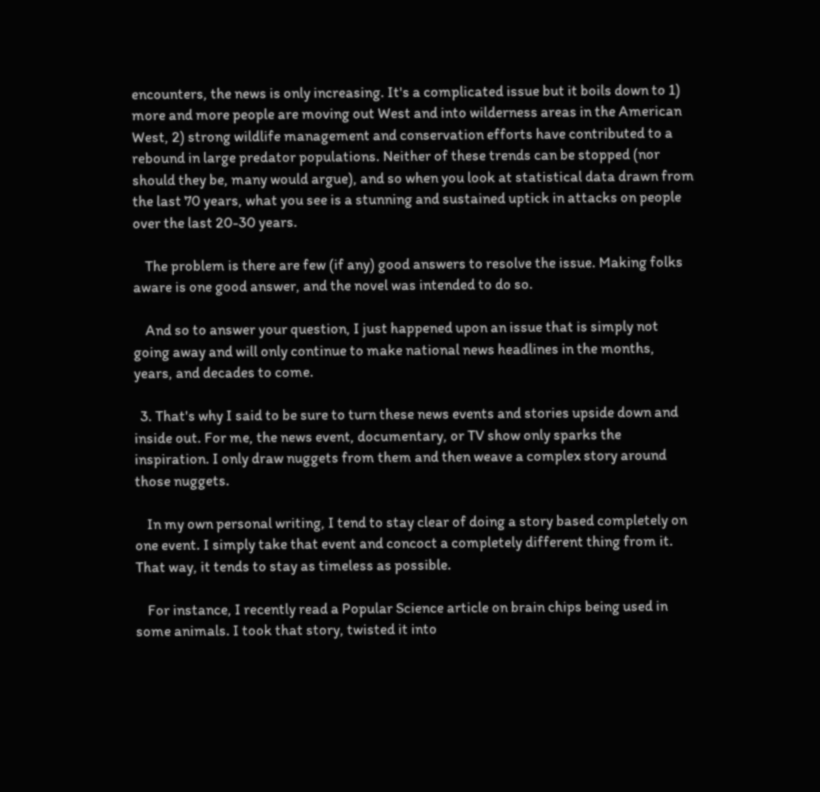encounters, the news is only increasing. It's a complicated issue but it boils down to 1) more and more people are moving out West and into wilderness areas in the American West, 2) strong wildlife management and conservation efforts have contributed to a rebound in large predator populations. Neither of these trends can be stopped (nor should they be, many would argue), and so when you look at statistical data drawn from the last 70 years, what you see is a stunning and sustained uptick in attacks on people over the last 20-30 years.

    The problem is there are few (if any) good answers to resolve the issue. Making folks aware is one good answer, and the novel was intended to do so.

    And so to answer your question, I just happened upon an issue that is simply not going away and will only continue to make national news headlines in the months, years, and decades to come.

  3. That's why I said to be sure to turn these news events and stories upside down and inside out. For me, the news event, documentary, or TV show only sparks the inspiration. I only draw nuggets from them and then weave a complex story around those nuggets.

    In my own personal writing, I tend to stay clear of doing a story based completely on one event. I simply take that event and concoct a completely different thing from it. That way, it tends to stay as timeless as possible.

    For instance, I recently read a Popular Science article on brain chips being used in some animals. I took that story, twisted it into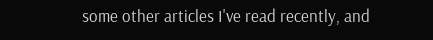some other articles I've read recently, and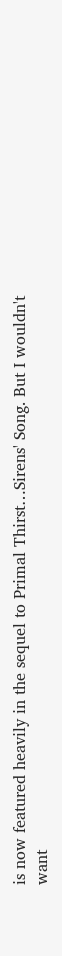is now featured heavily in the sequel to Primal Thirst…Sirens' Song. But I wouldn't want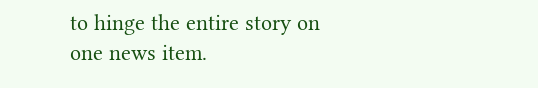to hinge the entire story on one news item.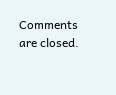Comments are closed.